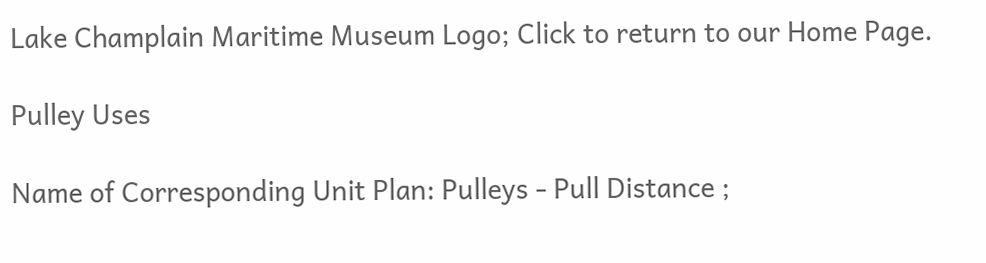Lake Champlain Maritime Museum Logo; Click to return to our Home Page.

Pulley Uses

Name of Corresponding Unit Plan: Pulleys - Pull Distance ;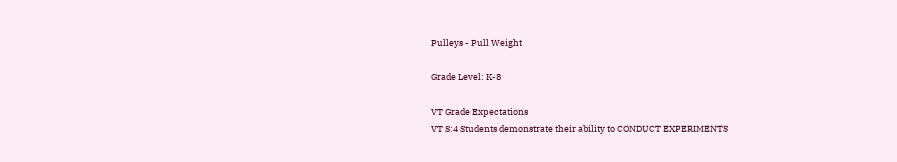Pulleys - Pull Weight

Grade Level: K-8

VT Grade Expectations
VT S:4 Students demonstrate their ability to CONDUCT EXPERIMENTS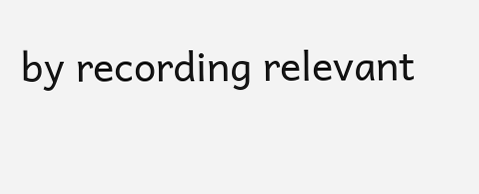by recording relevant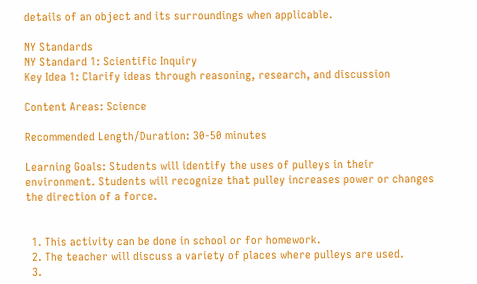details of an object and its surroundings when applicable.

NY Standards
NY Standard 1: Scientific Inquiry
Key Idea 1: Clarify ideas through reasoning, research, and discussion

Content Areas: Science

Recommended Length/Duration: 30-50 minutes

Learning Goals: Students will identify the uses of pulleys in their environment. Students will recognize that pulley increases power or changes the direction of a force.


  1. This activity can be done in school or for homework.
  2. The teacher will discuss a variety of places where pulleys are used.
  3.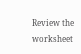Review the worksheet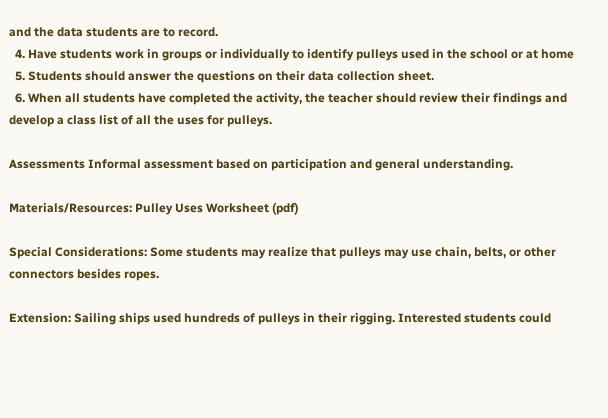and the data students are to record.
  4. Have students work in groups or individually to identify pulleys used in the school or at home
  5. Students should answer the questions on their data collection sheet.
  6. When all students have completed the activity, the teacher should review their findings and develop a class list of all the uses for pulleys.

Assessments Informal assessment based on participation and general understanding.

Materials/Resources: Pulley Uses Worksheet (pdf)

Special Considerations: Some students may realize that pulleys may use chain, belts, or other connectors besides ropes.

Extension: Sailing ships used hundreds of pulleys in their rigging. Interested students could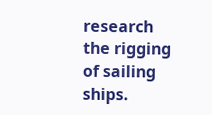research the rigging of sailing ships.